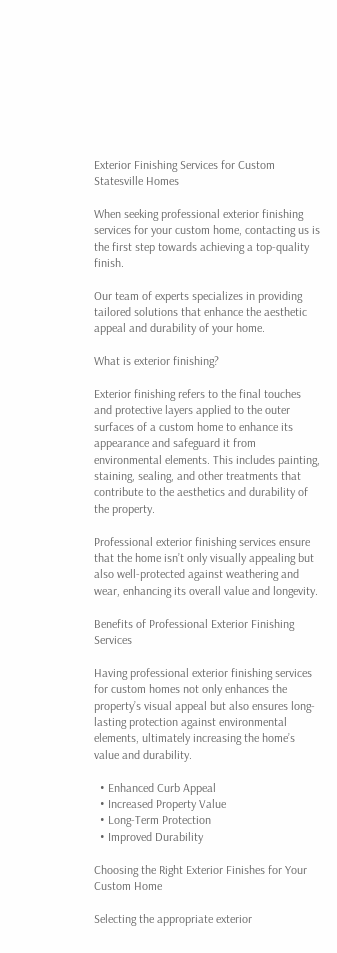Exterior Finishing Services for Custom Statesville Homes

When seeking professional exterior finishing services for your custom home, contacting us is the first step towards achieving a top-quality finish.

Our team of experts specializes in providing tailored solutions that enhance the aesthetic appeal and durability of your home.

What is exterior finishing?

Exterior finishing refers to the final touches and protective layers applied to the outer surfaces of a custom home to enhance its appearance and safeguard it from environmental elements. This includes painting, staining, sealing, and other treatments that contribute to the aesthetics and durability of the property.

Professional exterior finishing services ensure that the home isn’t only visually appealing but also well-protected against weathering and wear, enhancing its overall value and longevity.

Benefits of Professional Exterior Finishing Services

Having professional exterior finishing services for custom homes not only enhances the property’s visual appeal but also ensures long-lasting protection against environmental elements, ultimately increasing the home’s value and durability.

  • Enhanced Curb Appeal
  • Increased Property Value
  • Long-Term Protection
  • Improved Durability

Choosing the Right Exterior Finishes for Your Custom Home

Selecting the appropriate exterior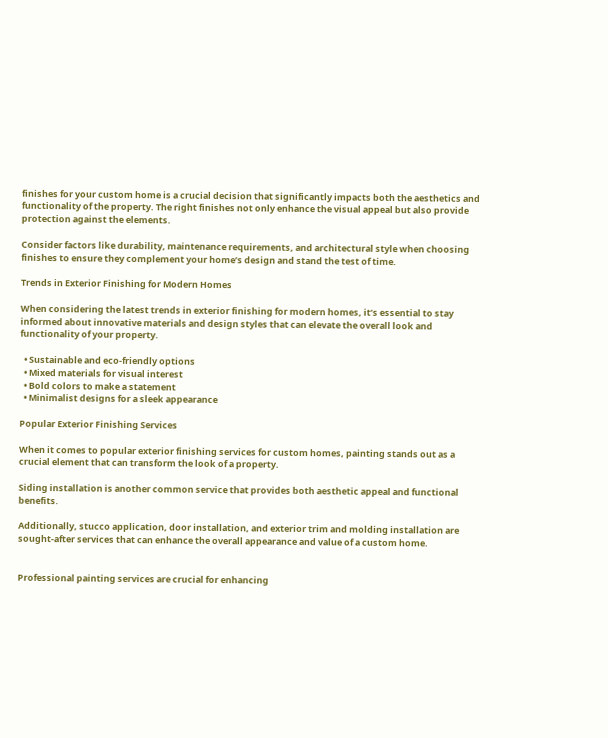finishes for your custom home is a crucial decision that significantly impacts both the aesthetics and functionality of the property. The right finishes not only enhance the visual appeal but also provide protection against the elements.

Consider factors like durability, maintenance requirements, and architectural style when choosing finishes to ensure they complement your home’s design and stand the test of time.

Trends in Exterior Finishing for Modern Homes

When considering the latest trends in exterior finishing for modern homes, it’s essential to stay informed about innovative materials and design styles that can elevate the overall look and functionality of your property.

  • Sustainable and eco-friendly options
  • Mixed materials for visual interest
  • Bold colors to make a statement
  • Minimalist designs for a sleek appearance

Popular Exterior Finishing Services

When it comes to popular exterior finishing services for custom homes, painting stands out as a crucial element that can transform the look of a property.

Siding installation is another common service that provides both aesthetic appeal and functional benefits.

Additionally, stucco application, door installation, and exterior trim and molding installation are sought-after services that can enhance the overall appearance and value of a custom home.


Professional painting services are crucial for enhancing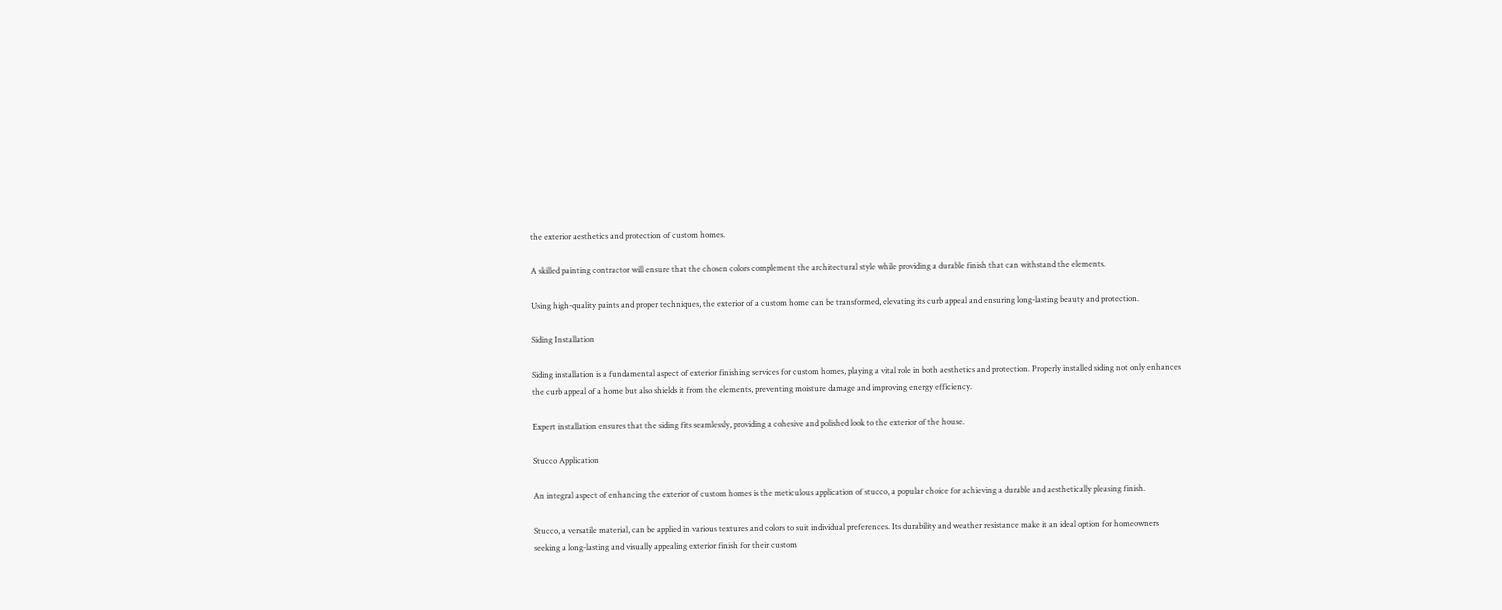the exterior aesthetics and protection of custom homes.

A skilled painting contractor will ensure that the chosen colors complement the architectural style while providing a durable finish that can withstand the elements.

Using high-quality paints and proper techniques, the exterior of a custom home can be transformed, elevating its curb appeal and ensuring long-lasting beauty and protection.

Siding Installation

Siding installation is a fundamental aspect of exterior finishing services for custom homes, playing a vital role in both aesthetics and protection. Properly installed siding not only enhances the curb appeal of a home but also shields it from the elements, preventing moisture damage and improving energy efficiency.

Expert installation ensures that the siding fits seamlessly, providing a cohesive and polished look to the exterior of the house.

Stucco Application

An integral aspect of enhancing the exterior of custom homes is the meticulous application of stucco, a popular choice for achieving a durable and aesthetically pleasing finish.

Stucco, a versatile material, can be applied in various textures and colors to suit individual preferences. Its durability and weather resistance make it an ideal option for homeowners seeking a long-lasting and visually appealing exterior finish for their custom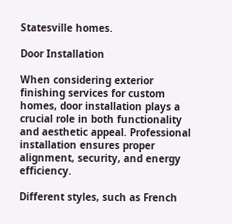Statesville homes.

Door Installation

When considering exterior finishing services for custom homes, door installation plays a crucial role in both functionality and aesthetic appeal. Professional installation ensures proper alignment, security, and energy efficiency.

Different styles, such as French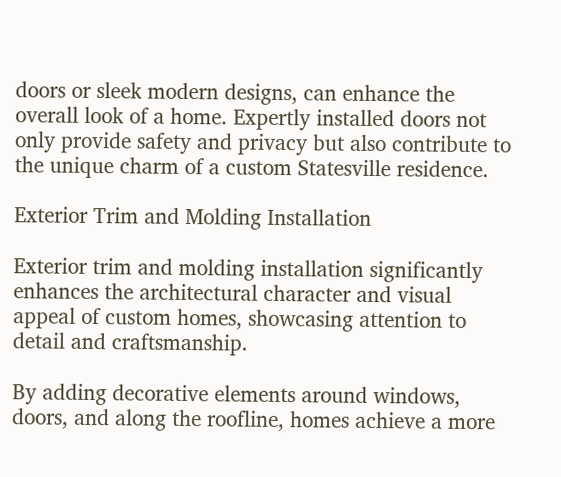doors or sleek modern designs, can enhance the overall look of a home. Expertly installed doors not only provide safety and privacy but also contribute to the unique charm of a custom Statesville residence.

Exterior Trim and Molding Installation

Exterior trim and molding installation significantly enhances the architectural character and visual appeal of custom homes, showcasing attention to detail and craftsmanship.

By adding decorative elements around windows, doors, and along the roofline, homes achieve a more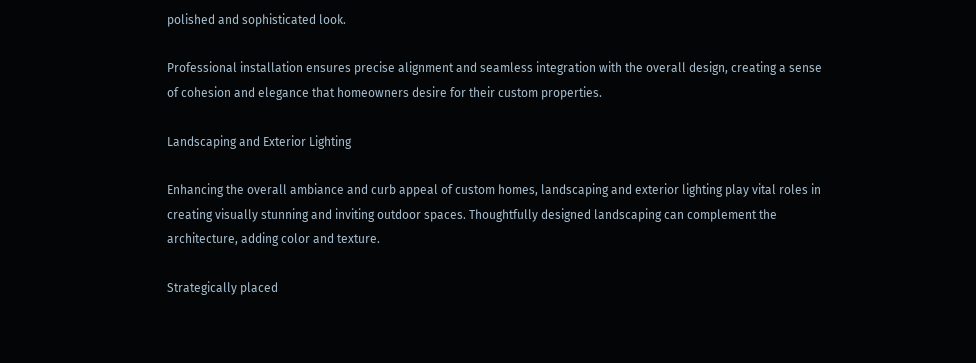polished and sophisticated look.

Professional installation ensures precise alignment and seamless integration with the overall design, creating a sense of cohesion and elegance that homeowners desire for their custom properties.

Landscaping and Exterior Lighting

Enhancing the overall ambiance and curb appeal of custom homes, landscaping and exterior lighting play vital roles in creating visually stunning and inviting outdoor spaces. Thoughtfully designed landscaping can complement the architecture, adding color and texture.

Strategically placed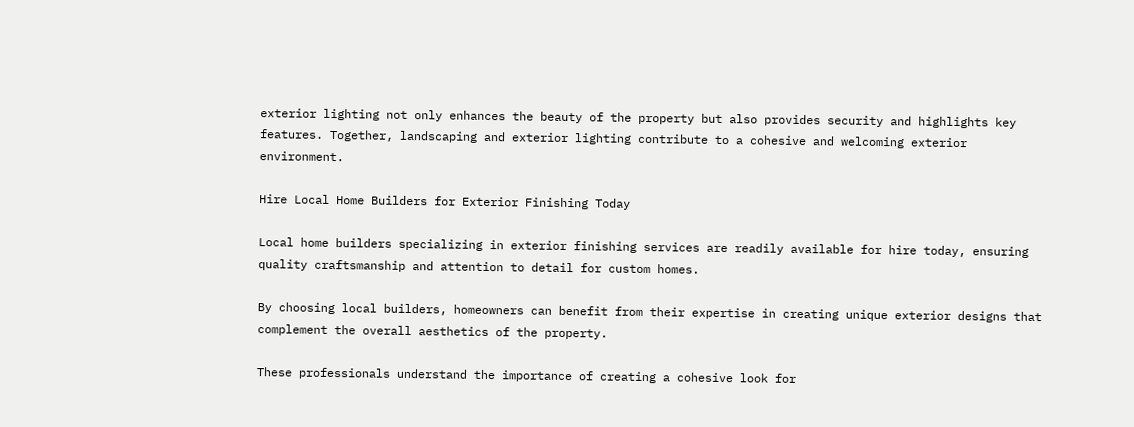exterior lighting not only enhances the beauty of the property but also provides security and highlights key features. Together, landscaping and exterior lighting contribute to a cohesive and welcoming exterior environment.

Hire Local Home Builders for Exterior Finishing Today

Local home builders specializing in exterior finishing services are readily available for hire today, ensuring quality craftsmanship and attention to detail for custom homes.

By choosing local builders, homeowners can benefit from their expertise in creating unique exterior designs that complement the overall aesthetics of the property.

These professionals understand the importance of creating a cohesive look for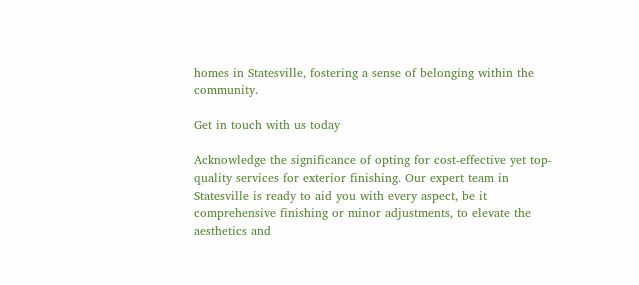homes in Statesville, fostering a sense of belonging within the community.

Get in touch with us today

Acknowledge the significance of opting for cost-effective yet top-quality services for exterior finishing. Our expert team in Statesville is ready to aid you with every aspect, be it comprehensive finishing or minor adjustments, to elevate the aesthetics and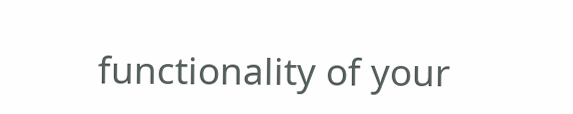functionality of your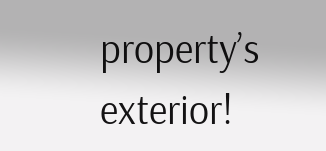property’s exterior!